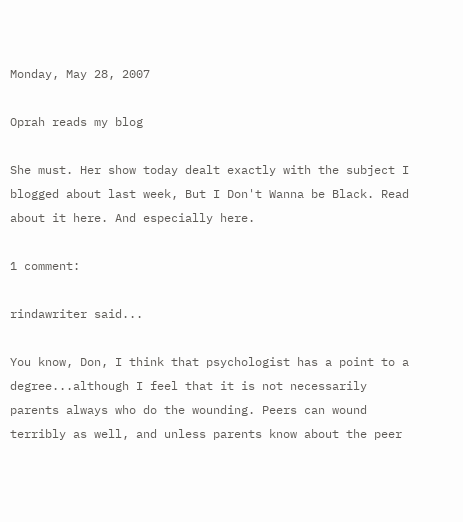Monday, May 28, 2007

Oprah reads my blog

She must. Her show today dealt exactly with the subject I blogged about last week, But I Don't Wanna be Black. Read about it here. And especially here.

1 comment:

rindawriter said...

You know, Don, I think that psychologist has a point to a degree...although I feel that it is not necessarily parents always who do the wounding. Peers can wound terribly as well, and unless parents know about the peer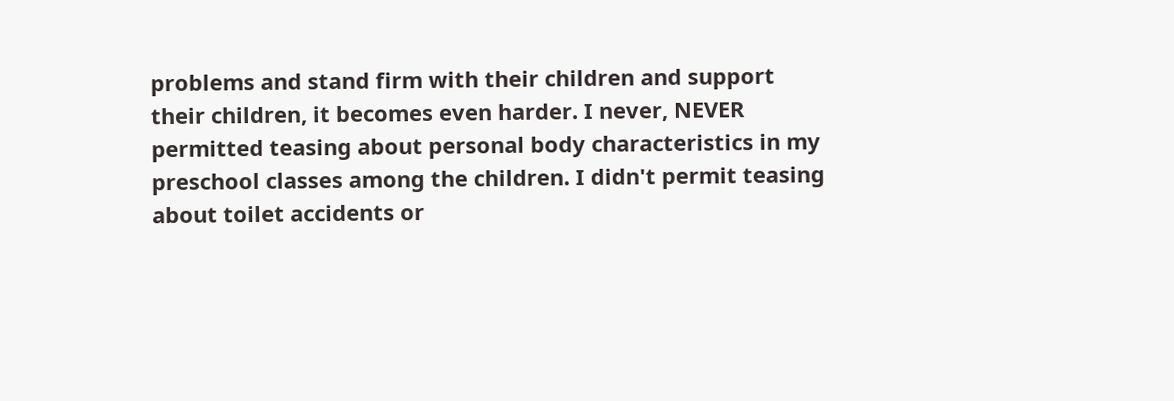problems and stand firm with their children and support their children, it becomes even harder. I never, NEVER permitted teasing about personal body characteristics in my preschool classes among the children. I didn't permit teasing about toilet accidents or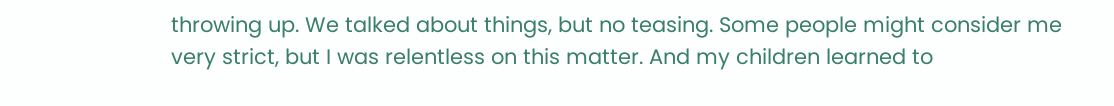throwing up. We talked about things, but no teasing. Some people might consider me very strict, but I was relentless on this matter. And my children learned to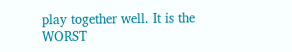play together well. It is the WORST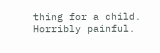thing for a child. Horribly painful.